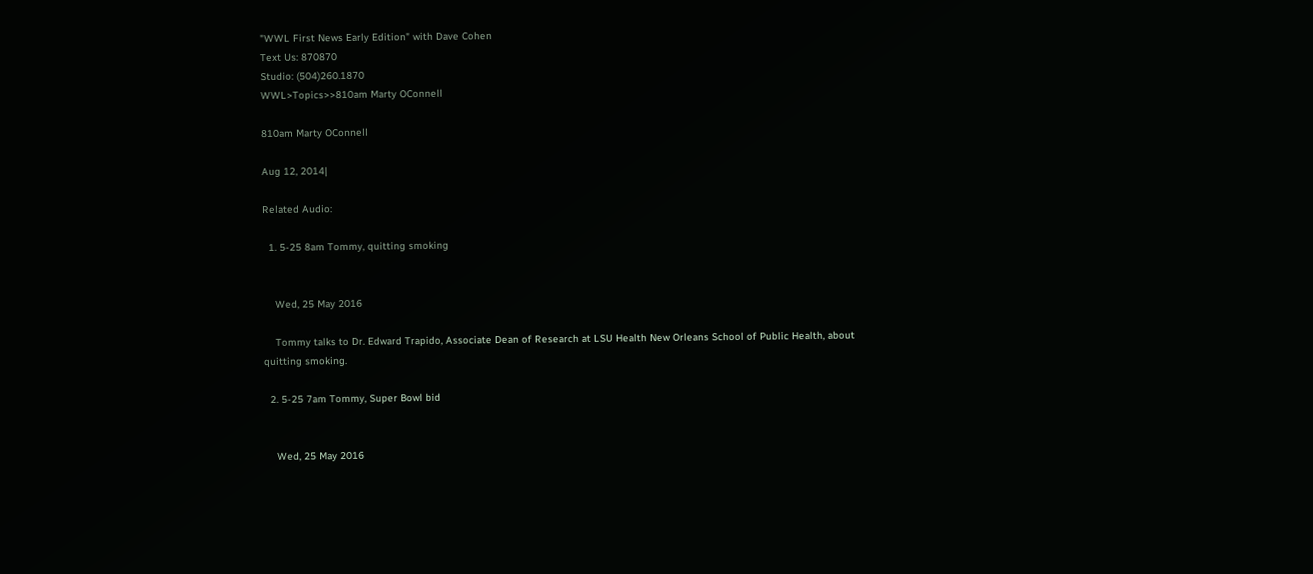"WWL First News Early Edition" with Dave Cohen
Text Us: 870870
Studio: (504)260.1870
WWL>Topics>>810am Marty OConnell

810am Marty OConnell

Aug 12, 2014|

Related Audio:

  1. 5-25 8am Tommy, quitting smoking


    Wed, 25 May 2016

    Tommy talks to Dr. Edward Trapido, Associate Dean of Research at LSU Health New Orleans School of Public Health, about quitting smoking.

  2. 5-25 7am Tommy, Super Bowl bid


    Wed, 25 May 2016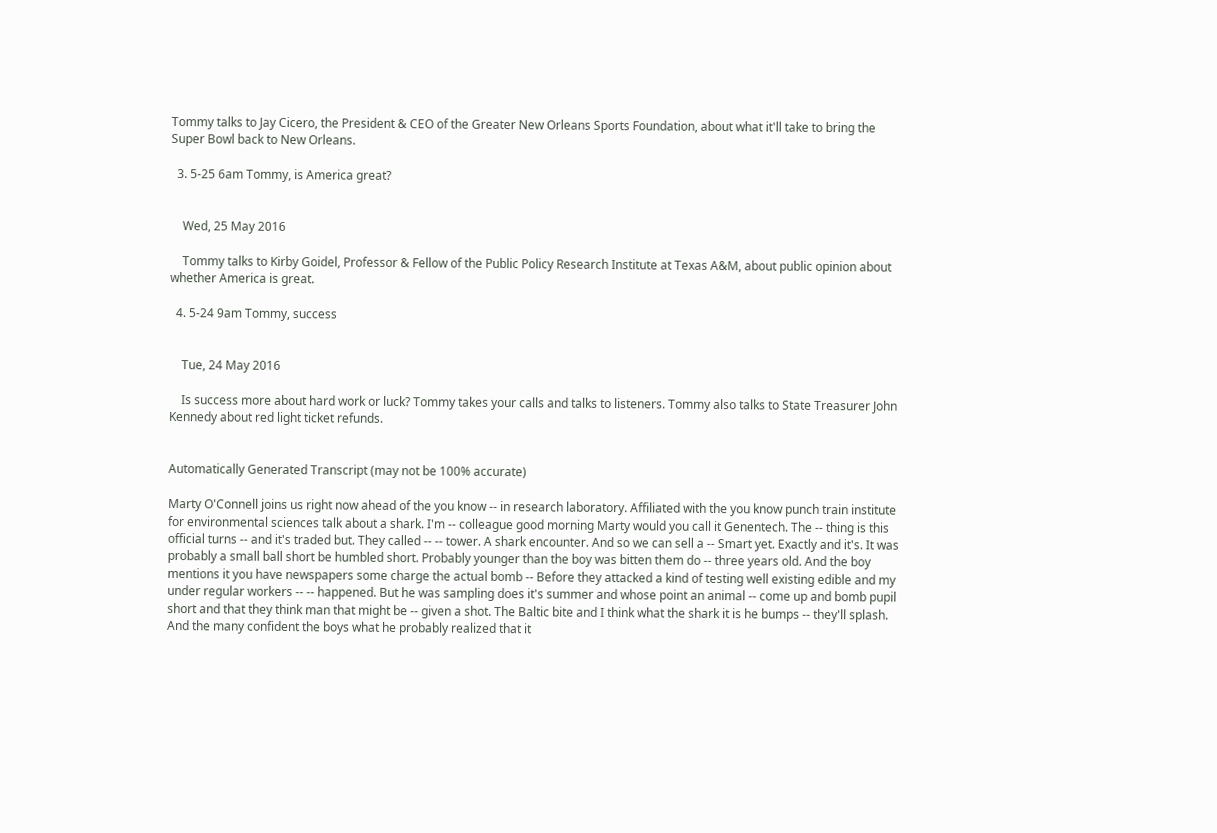Tommy talks to Jay Cicero, the President & CEO of the Greater New Orleans Sports Foundation, about what it'll take to bring the Super Bowl back to New Orleans.

  3. 5-25 6am Tommy, is America great?


    Wed, 25 May 2016

    Tommy talks to Kirby Goidel, Professor & Fellow of the Public Policy Research Institute at Texas A&M, about public opinion about whether America is great.

  4. 5-24 9am Tommy, success


    Tue, 24 May 2016

    Is success more about hard work or luck? Tommy takes your calls and talks to listeners. Tommy also talks to State Treasurer John Kennedy about red light ticket refunds.


Automatically Generated Transcript (may not be 100% accurate)

Marty O'Connell joins us right now ahead of the you know -- in research laboratory. Affiliated with the you know punch train institute for environmental sciences talk about a shark. I'm -- colleague good morning Marty would you call it Genentech. The -- thing is this official turns -- and it's traded but. They called -- -- tower. A shark encounter. And so we can sell a -- Smart yet. Exactly and it's. It was probably a small ball short be humbled short. Probably younger than the boy was bitten them do -- three years old. And the boy mentions it you have newspapers some charge the actual bomb -- Before they attacked a kind of testing well existing edible and my under regular workers -- -- happened. But he was sampling does it's summer and whose point an animal -- come up and bomb pupil short and that they think man that might be -- given a shot. The Baltic bite and I think what the shark it is he bumps -- they'll splash. And the many confident the boys what he probably realized that it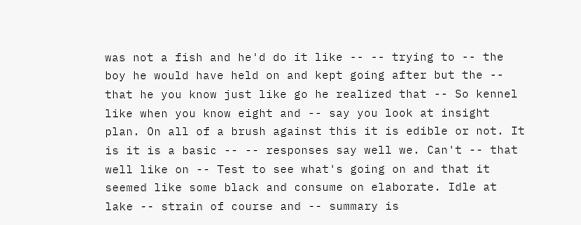was not a fish and he'd do it like -- -- trying to -- the boy he would have held on and kept going after but the -- that he you know just like go he realized that -- So kennel like when you know eight and -- say you look at insight plan. On all of a brush against this it is edible or not. It is it is a basic -- -- responses say well we. Can't -- that well like on -- Test to see what's going on and that it seemed like some black and consume on elaborate. Idle at lake -- strain of course and -- summary is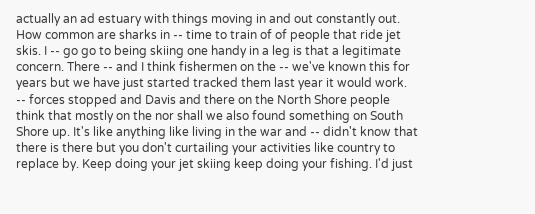actually an ad estuary with things moving in and out constantly out. How common are sharks in -- time to train of of people that ride jet skis. I -- go go to being skiing one handy in a leg is that a legitimate concern. There -- and I think fishermen on the -- we've known this for years but we have just started tracked them last year it would work. -- forces stopped and Davis and there on the North Shore people think that mostly on the nor shall we also found something on South Shore up. It's like anything like living in the war and -- didn't know that there is there but you don't curtailing your activities like country to replace by. Keep doing your jet skiing keep doing your fishing. I'd just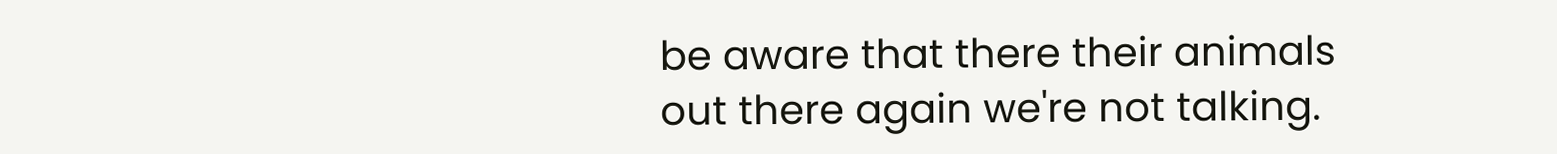be aware that there their animals out there again we're not talking.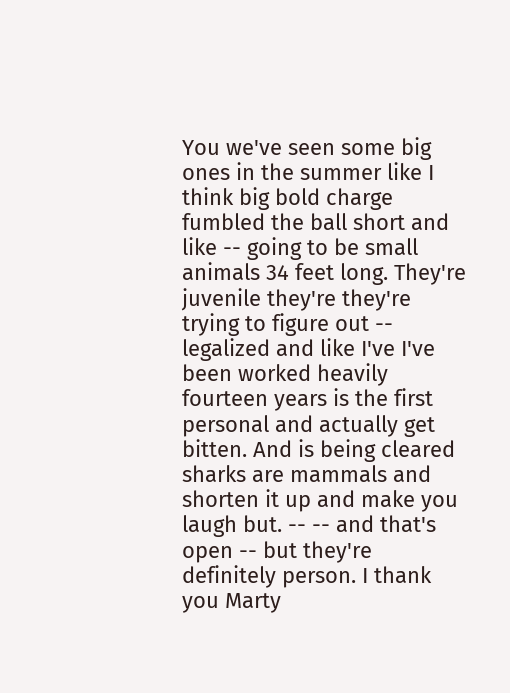You we've seen some big ones in the summer like I think big bold charge fumbled the ball short and like -- going to be small animals 34 feet long. They're juvenile they're they're trying to figure out -- legalized and like I've I've been worked heavily fourteen years is the first personal and actually get bitten. And is being cleared sharks are mammals and shorten it up and make you laugh but. -- -- and that's open -- but they're definitely person. I thank you Marty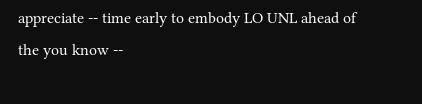appreciate -- time early to embody LO UNL ahead of the you know --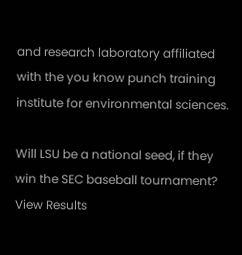and research laboratory affiliated with the you know punch training institute for environmental sciences.

Will LSU be a national seed, if they win the SEC baseball tournament?
View Results